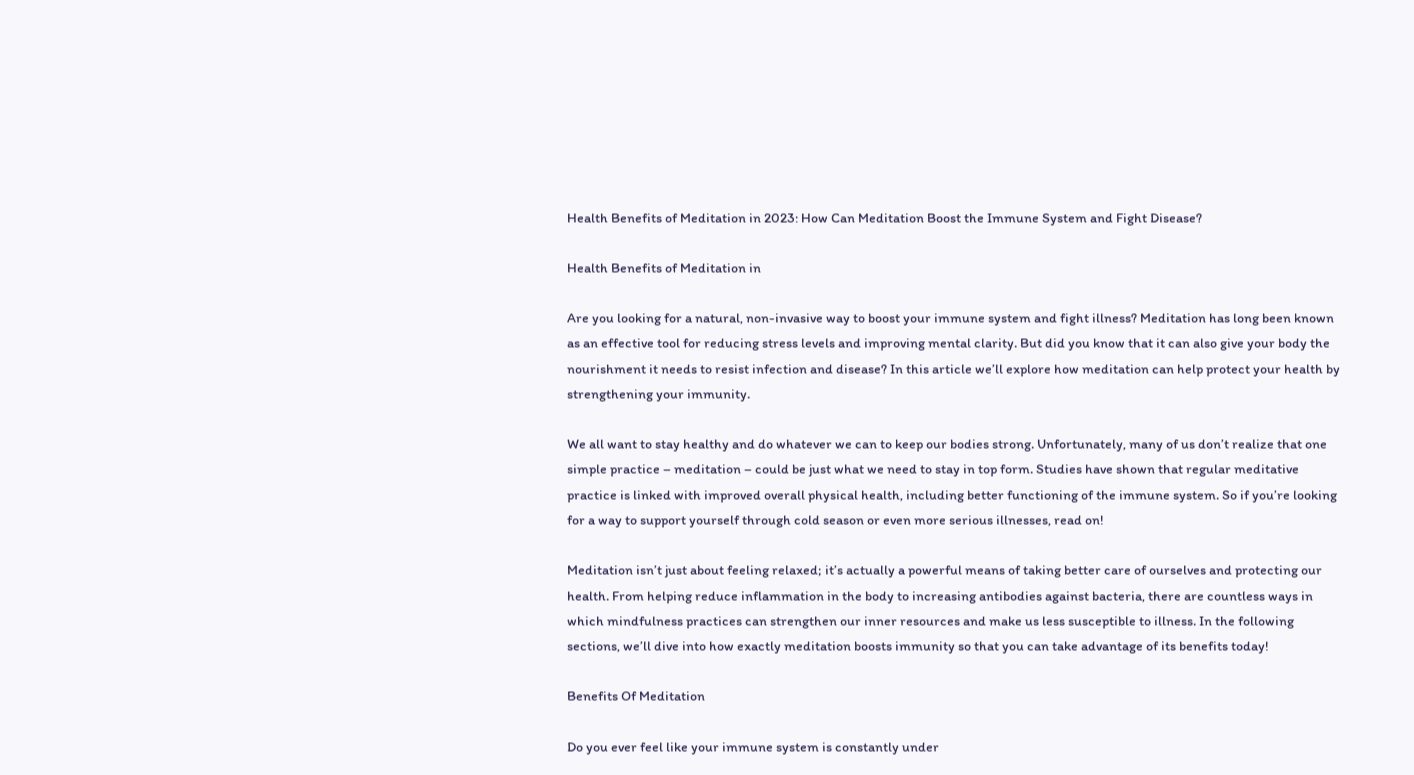Health Benefits of Meditation in 2023: How Can Meditation Boost the Immune System and Fight Disease?

Health Benefits of Meditation in

Are you looking for a natural, non-invasive way to boost your immune system and fight illness? Meditation has long been known as an effective tool for reducing stress levels and improving mental clarity. But did you know that it can also give your body the nourishment it needs to resist infection and disease? In this article we’ll explore how meditation can help protect your health by strengthening your immunity.

We all want to stay healthy and do whatever we can to keep our bodies strong. Unfortunately, many of us don’t realize that one simple practice – meditation – could be just what we need to stay in top form. Studies have shown that regular meditative practice is linked with improved overall physical health, including better functioning of the immune system. So if you’re looking for a way to support yourself through cold season or even more serious illnesses, read on!

Meditation isn’t just about feeling relaxed; it’s actually a powerful means of taking better care of ourselves and protecting our health. From helping reduce inflammation in the body to increasing antibodies against bacteria, there are countless ways in which mindfulness practices can strengthen our inner resources and make us less susceptible to illness. In the following sections, we’ll dive into how exactly meditation boosts immunity so that you can take advantage of its benefits today!

Benefits Of Meditation

Do you ever feel like your immune system is constantly under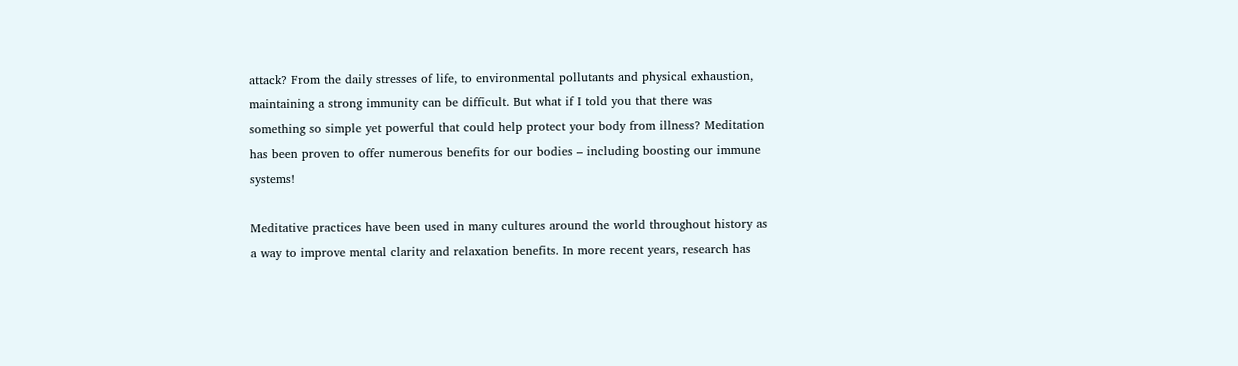attack? From the daily stresses of life, to environmental pollutants and physical exhaustion, maintaining a strong immunity can be difficult. But what if I told you that there was something so simple yet powerful that could help protect your body from illness? Meditation has been proven to offer numerous benefits for our bodies – including boosting our immune systems!

Meditative practices have been used in many cultures around the world throughout history as a way to improve mental clarity and relaxation benefits. In more recent years, research has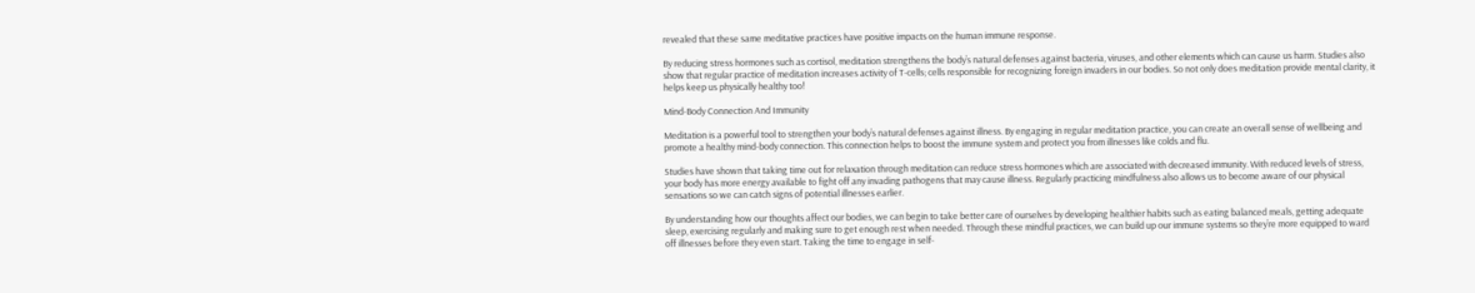revealed that these same meditative practices have positive impacts on the human immune response.

By reducing stress hormones such as cortisol, meditation strengthens the body’s natural defenses against bacteria, viruses, and other elements which can cause us harm. Studies also show that regular practice of meditation increases activity of T-cells; cells responsible for recognizing foreign invaders in our bodies. So not only does meditation provide mental clarity, it helps keep us physically healthy too!

Mind-Body Connection And Immunity

Meditation is a powerful tool to strengthen your body’s natural defenses against illness. By engaging in regular meditation practice, you can create an overall sense of wellbeing and promote a healthy mind-body connection. This connection helps to boost the immune system and protect you from illnesses like colds and flu.

Studies have shown that taking time out for relaxation through meditation can reduce stress hormones which are associated with decreased immunity. With reduced levels of stress, your body has more energy available to fight off any invading pathogens that may cause illness. Regularly practicing mindfulness also allows us to become aware of our physical sensations so we can catch signs of potential illnesses earlier.

By understanding how our thoughts affect our bodies, we can begin to take better care of ourselves by developing healthier habits such as eating balanced meals, getting adequate sleep, exercising regularly and making sure to get enough rest when needed. Through these mindful practices, we can build up our immune systems so they’re more equipped to ward off illnesses before they even start. Taking the time to engage in self-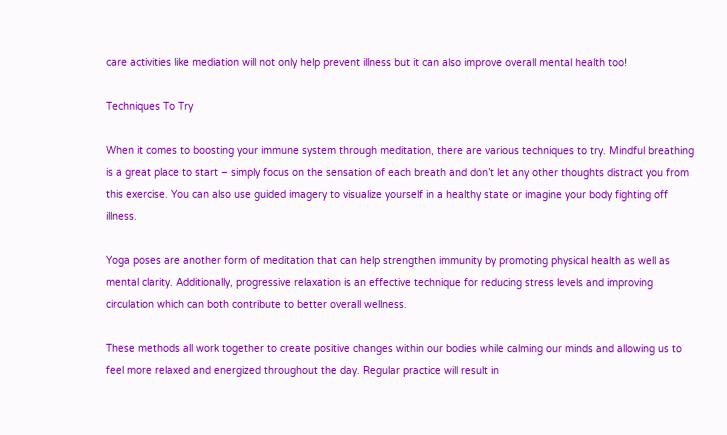care activities like mediation will not only help prevent illness but it can also improve overall mental health too!

Techniques To Try

When it comes to boosting your immune system through meditation, there are various techniques to try. Mindful breathing is a great place to start – simply focus on the sensation of each breath and don’t let any other thoughts distract you from this exercise. You can also use guided imagery to visualize yourself in a healthy state or imagine your body fighting off illness.

Yoga poses are another form of meditation that can help strengthen immunity by promoting physical health as well as mental clarity. Additionally, progressive relaxation is an effective technique for reducing stress levels and improving circulation which can both contribute to better overall wellness.

These methods all work together to create positive changes within our bodies while calming our minds and allowing us to feel more relaxed and energized throughout the day. Regular practice will result in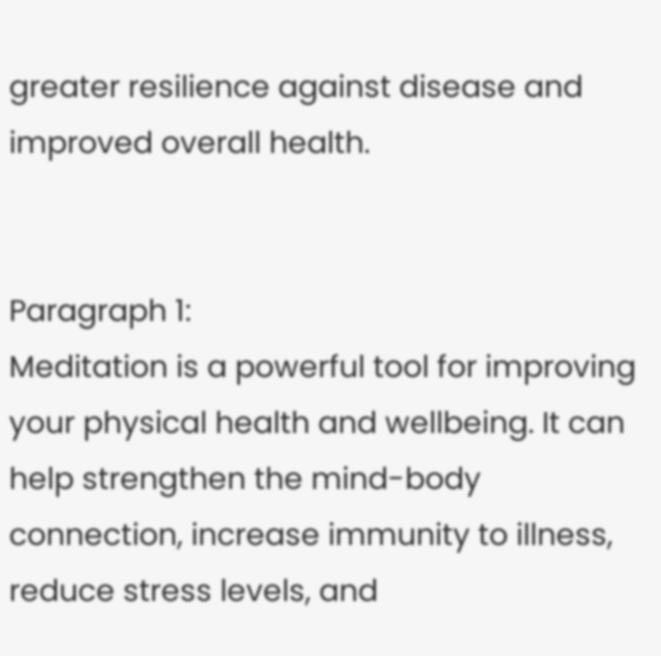greater resilience against disease and improved overall health.


Paragraph 1:
Meditation is a powerful tool for improving your physical health and wellbeing. It can help strengthen the mind-body connection, increase immunity to illness, reduce stress levels, and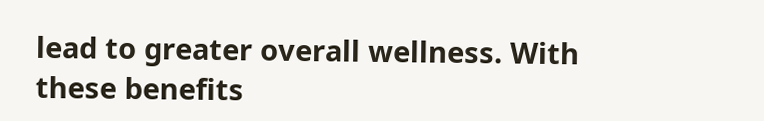lead to greater overall wellness. With these benefits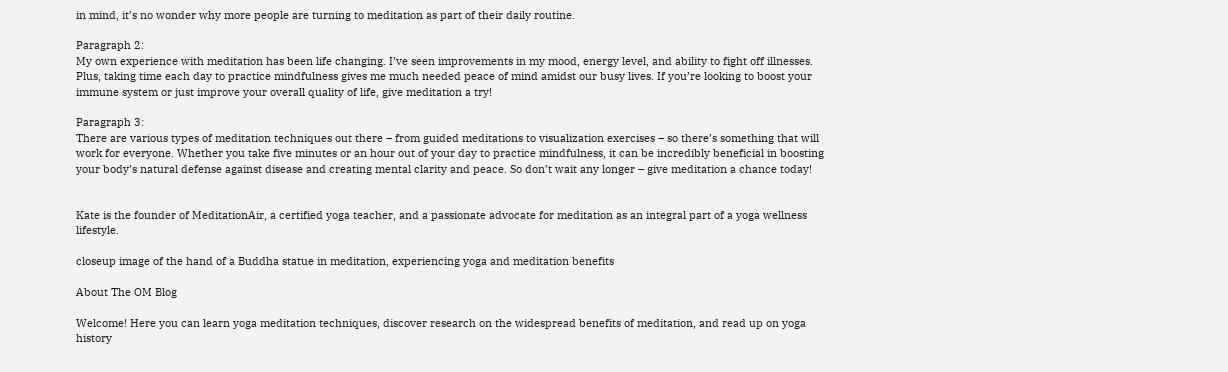in mind, it’s no wonder why more people are turning to meditation as part of their daily routine.

Paragraph 2:
My own experience with meditation has been life changing. I’ve seen improvements in my mood, energy level, and ability to fight off illnesses. Plus, taking time each day to practice mindfulness gives me much needed peace of mind amidst our busy lives. If you’re looking to boost your immune system or just improve your overall quality of life, give meditation a try!

Paragraph 3:
There are various types of meditation techniques out there – from guided meditations to visualization exercises – so there’s something that will work for everyone. Whether you take five minutes or an hour out of your day to practice mindfulness, it can be incredibly beneficial in boosting your body’s natural defense against disease and creating mental clarity and peace. So don’t wait any longer – give meditation a chance today!


Kate is the founder of MeditationAir, a certified yoga teacher, and a passionate advocate for meditation as an integral part of a yoga wellness lifestyle.

closeup image of the hand of a Buddha statue in meditation, experiencing yoga and meditation benefits

About The OM Blog

Welcome! Here you can learn yoga meditation techniques, discover research on the widespread benefits of meditation, and read up on yoga history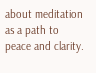about meditation as a path to peace and clarity.